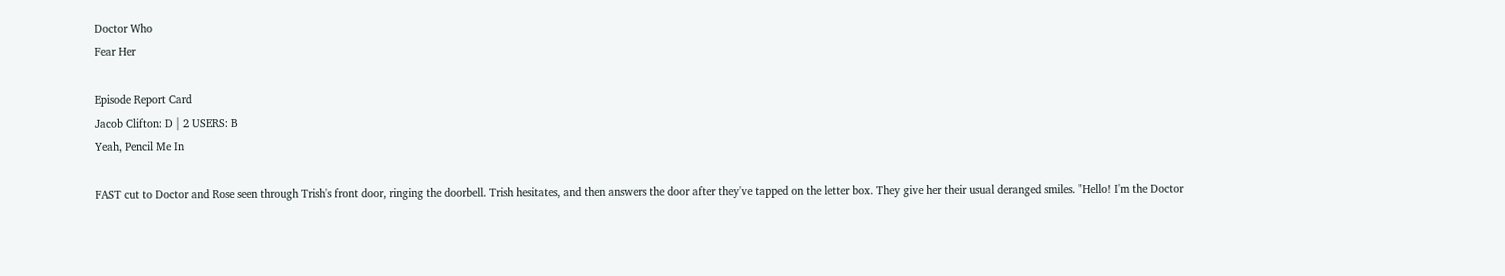Doctor Who
Fear Her

Episode Report Card
Jacob Clifton: D | 2 USERS: B
Yeah, Pencil Me In

FAST cut to Doctor and Rose seen through Trish's front door, ringing the doorbell. Trish hesitates, and then answers the door after they've tapped on the letter box. They give her their usual deranged smiles. "Hello! I'm the Doctor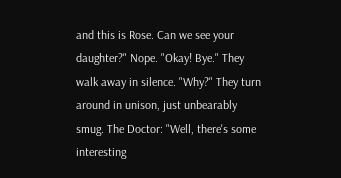and this is Rose. Can we see your daughter?" Nope. "Okay! Bye." They walk away in silence. "Why?" They turn around in unison, just unbearably smug. The Doctor: "Well, there's some interesting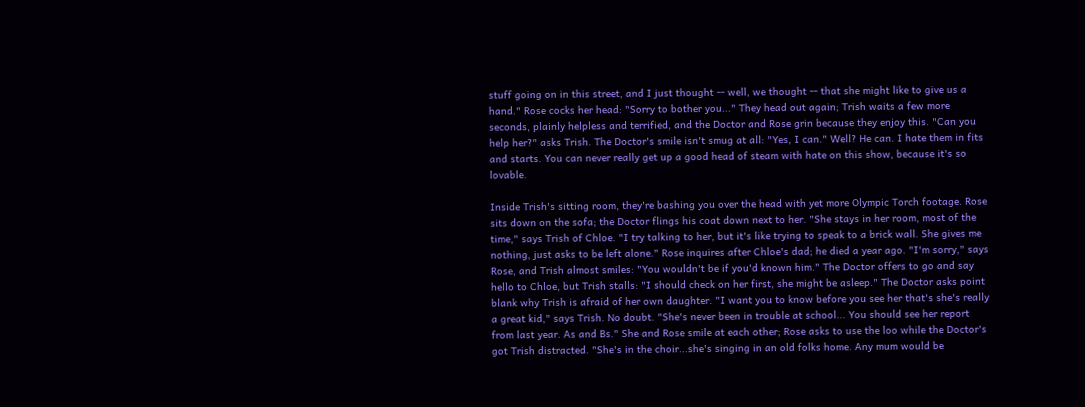stuff going on in this street, and I just thought -- well, we thought -- that she might like to give us a hand." Rose cocks her head: "Sorry to bother you..." They head out again; Trish waits a few more seconds, plainly helpless and terrified, and the Doctor and Rose grin because they enjoy this. "Can you help her?" asks Trish. The Doctor's smile isn't smug at all: "Yes, I can." Well? He can. I hate them in fits and starts. You can never really get up a good head of steam with hate on this show, because it's so lovable.

Inside Trish's sitting room, they're bashing you over the head with yet more Olympic Torch footage. Rose sits down on the sofa; the Doctor flings his coat down next to her. "She stays in her room, most of the time," says Trish of Chloe. "I try talking to her, but it's like trying to speak to a brick wall. She gives me nothing, just asks to be left alone." Rose inquires after Chloe's dad; he died a year ago. "I'm sorry," says Rose, and Trish almost smiles: "You wouldn't be if you'd known him." The Doctor offers to go and say hello to Chloe, but Trish stalls: "I should check on her first, she might be asleep." The Doctor asks point blank why Trish is afraid of her own daughter. "I want you to know before you see her that's she's really a great kid," says Trish. No doubt. "She's never been in trouble at school... You should see her report from last year. As and Bs." She and Rose smile at each other; Rose asks to use the loo while the Doctor's got Trish distracted. "She's in the choir...she's singing in an old folks home. Any mum would be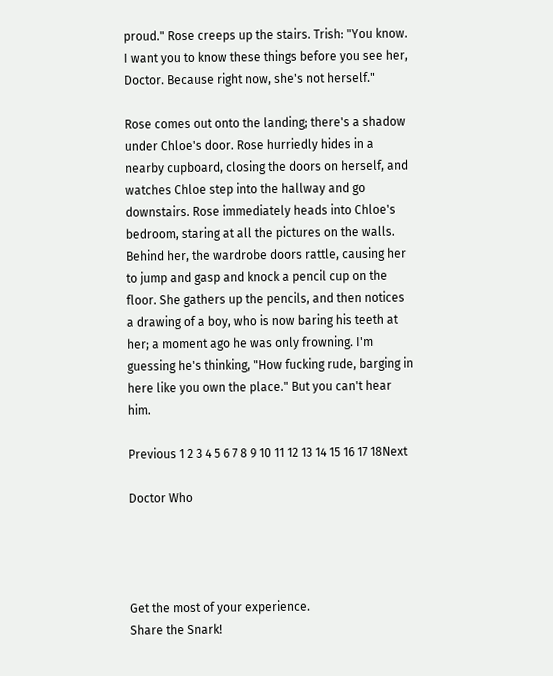proud." Rose creeps up the stairs. Trish: "You know. I want you to know these things before you see her, Doctor. Because right now, she's not herself."

Rose comes out onto the landing; there's a shadow under Chloe's door. Rose hurriedly hides in a nearby cupboard, closing the doors on herself, and watches Chloe step into the hallway and go downstairs. Rose immediately heads into Chloe's bedroom, staring at all the pictures on the walls. Behind her, the wardrobe doors rattle, causing her to jump and gasp and knock a pencil cup on the floor. She gathers up the pencils, and then notices a drawing of a boy, who is now baring his teeth at her; a moment ago he was only frowning. I'm guessing he's thinking, "How fucking rude, barging in here like you own the place." But you can't hear him.

Previous 1 2 3 4 5 6 7 8 9 10 11 12 13 14 15 16 17 18Next

Doctor Who




Get the most of your experience.
Share the Snark!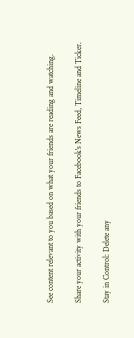See content relevant to you based on what your friends are reading and watching.

Share your activity with your friends to Facebook's News Feed, Timeline and Ticker.

Stay in Control: Delete any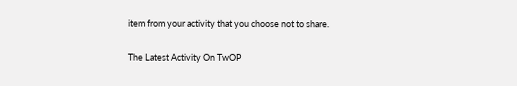item from your activity that you choose not to share.

The Latest Activity On TwOP